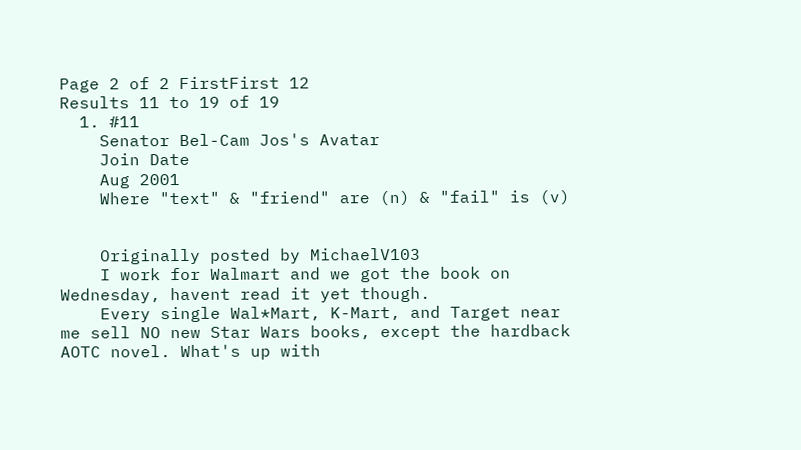Page 2 of 2 FirstFirst 12
Results 11 to 19 of 19
  1. #11
    Senator Bel-Cam Jos's Avatar
    Join Date
    Aug 2001
    Where "text" & "friend" are (n) & "fail" is (v)


    Originally posted by MichaelV103
    I work for Walmart and we got the book on Wednesday, havent read it yet though.
    Every single Wal*Mart, K-Mart, and Target near me sell NO new Star Wars books, except the hardback AOTC novel. What's up with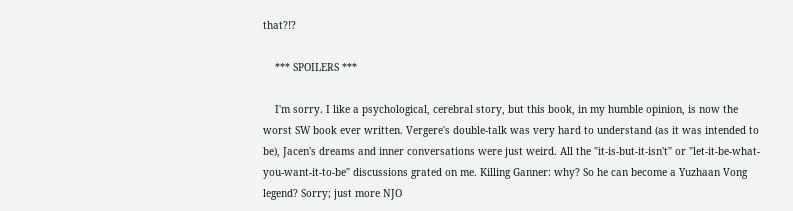that?!?

    *** SPOILERS ***

    I'm sorry. I like a psychological, cerebral story, but this book, in my humble opinion, is now the worst SW book ever written. Vergere's double-talk was very hard to understand (as it was intended to be), Jacen's dreams and inner conversations were just weird. All the "it-is-but-it-isn't" or "let-it-be-what-you-want-it-to-be" discussions grated on me. Killing Ganner: why? So he can become a Yuzhaan Vong legend? Sorry; just more NJO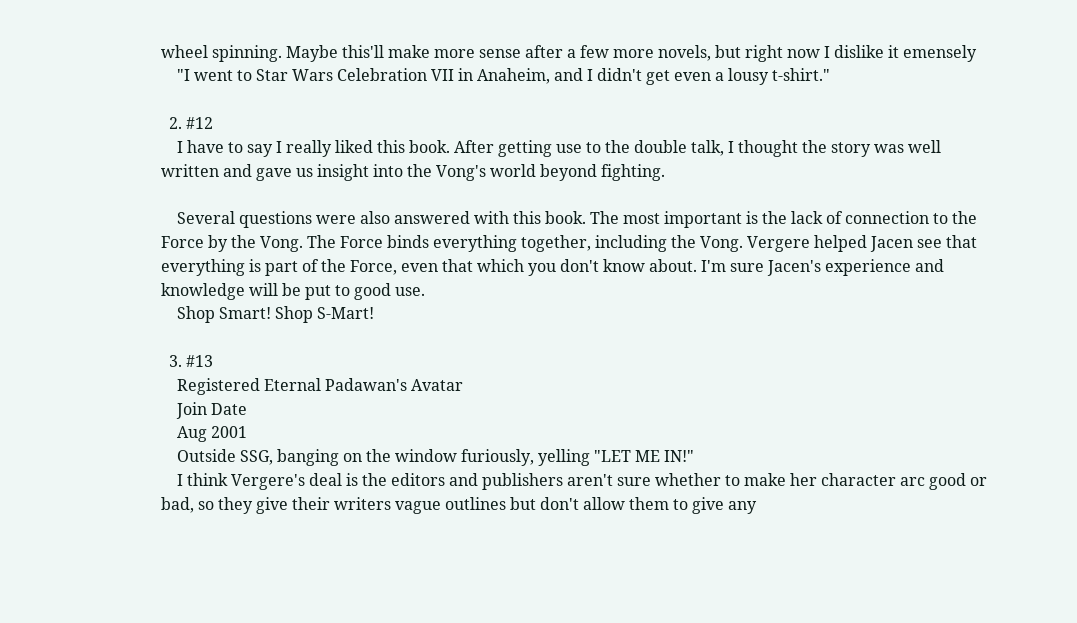wheel spinning. Maybe this'll make more sense after a few more novels, but right now I dislike it emensely
    "I went to Star Wars Celebration VII in Anaheim, and I didn't get even a lousy t-shirt."

  2. #12
    I have to say I really liked this book. After getting use to the double talk, I thought the story was well written and gave us insight into the Vong's world beyond fighting.

    Several questions were also answered with this book. The most important is the lack of connection to the Force by the Vong. The Force binds everything together, including the Vong. Vergere helped Jacen see that everything is part of the Force, even that which you don't know about. I'm sure Jacen's experience and knowledge will be put to good use.
    Shop Smart! Shop S-Mart!

  3. #13
    Registered Eternal Padawan's Avatar
    Join Date
    Aug 2001
    Outside SSG, banging on the window furiously, yelling "LET ME IN!"
    I think Vergere's deal is the editors and publishers aren't sure whether to make her character arc good or bad, so they give their writers vague outlines but don't allow them to give any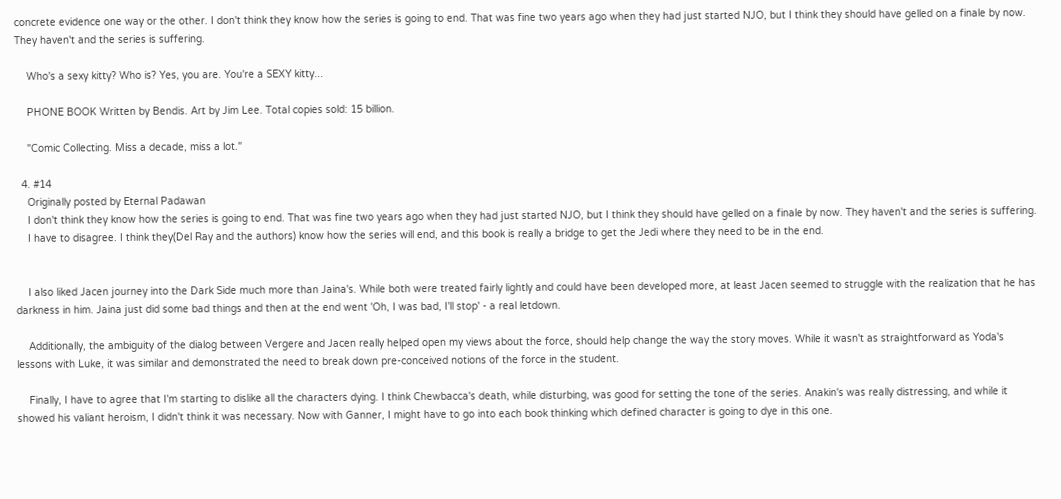concrete evidence one way or the other. I don't think they know how the series is going to end. That was fine two years ago when they had just started NJO, but I think they should have gelled on a finale by now. They haven't and the series is suffering.

    Who's a sexy kitty? Who is? Yes, you are. You're a SEXY kitty...

    PHONE BOOK Written by Bendis. Art by Jim Lee. Total copies sold: 15 billion.

    "Comic Collecting. Miss a decade, miss a lot."

  4. #14
    Originally posted by Eternal Padawan
    I don't think they know how the series is going to end. That was fine two years ago when they had just started NJO, but I think they should have gelled on a finale by now. They haven't and the series is suffering.
    I have to disagree. I think they(Del Ray and the authors) know how the series will end, and this book is really a bridge to get the Jedi where they need to be in the end.


    I also liked Jacen journey into the Dark Side much more than Jaina's. While both were treated fairly lightly and could have been developed more, at least Jacen seemed to struggle with the realization that he has darkness in him. Jaina just did some bad things and then at the end went 'Oh, I was bad, I'll stop' - a real letdown.

    Additionally, the ambiguity of the dialog between Vergere and Jacen really helped open my views about the force, should help change the way the story moves. While it wasn't as straightforward as Yoda's lessons with Luke, it was similar and demonstrated the need to break down pre-conceived notions of the force in the student.

    Finally, I have to agree that I'm starting to dislike all the characters dying. I think Chewbacca's death, while disturbing, was good for setting the tone of the series. Anakin's was really distressing, and while it showed his valiant heroism, I didn't think it was necessary. Now with Ganner, I might have to go into each book thinking which defined character is going to dye in this one.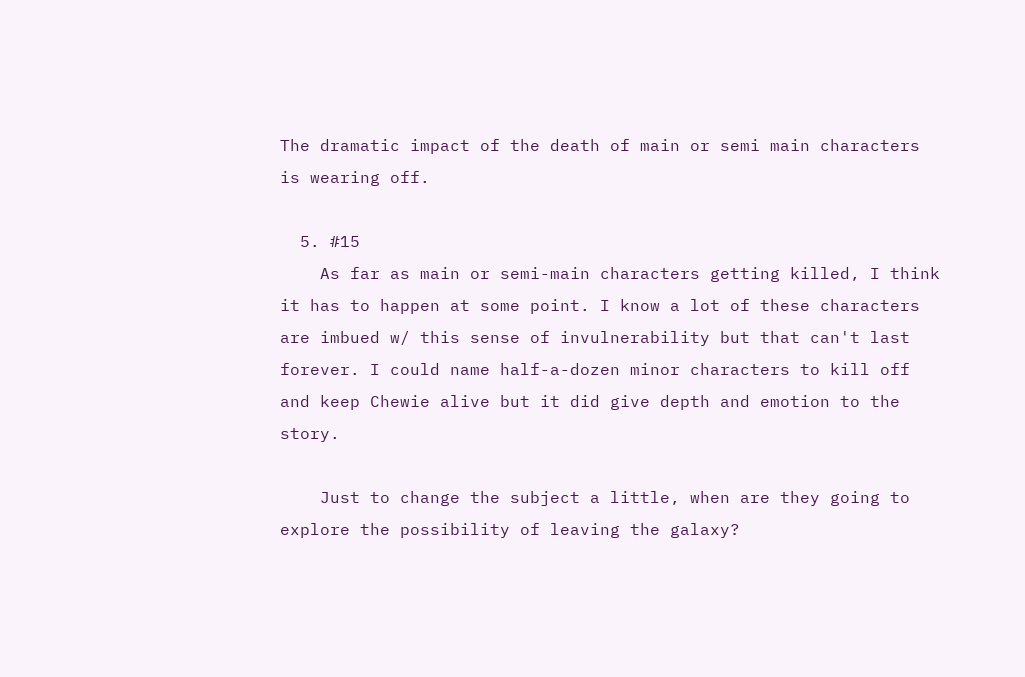The dramatic impact of the death of main or semi main characters is wearing off.

  5. #15
    As far as main or semi-main characters getting killed, I think it has to happen at some point. I know a lot of these characters are imbued w/ this sense of invulnerability but that can't last forever. I could name half-a-dozen minor characters to kill off and keep Chewie alive but it did give depth and emotion to the story.

    Just to change the subject a little, when are they going to explore the possibility of leaving the galaxy?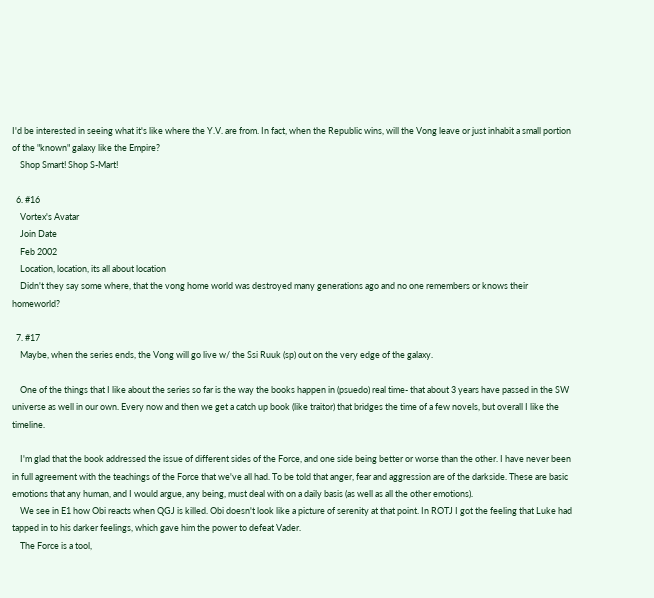I'd be interested in seeing what it's like where the Y.V. are from. In fact, when the Republic wins, will the Vong leave or just inhabit a small portion of the "known" galaxy like the Empire?
    Shop Smart! Shop S-Mart!

  6. #16
    Vortex's Avatar
    Join Date
    Feb 2002
    Location, location, its all about location
    Didn't they say some where, that the vong home world was destroyed many generations ago and no one remembers or knows their homeworld?

  7. #17
    Maybe, when the series ends, the Vong will go live w/ the Ssi Ruuk (sp) out on the very edge of the galaxy.

    One of the things that I like about the series so far is the way the books happen in (psuedo) real time- that about 3 years have passed in the SW universe as well in our own. Every now and then we get a catch up book (like traitor) that bridges the time of a few novels, but overall I like the timeline.

    I'm glad that the book addressed the issue of different sides of the Force, and one side being better or worse than the other. I have never been in full agreement with the teachings of the Force that we've all had. To be told that anger, fear and aggression are of the darkside. These are basic emotions that any human, and I would argue, any being, must deal with on a daily basis (as well as all the other emotions).
    We see in E1 how Obi reacts when QGJ is killed. Obi doesn't look like a picture of serenity at that point. In ROTJ I got the feeling that Luke had tapped in to his darker feelings, which gave him the power to defeat Vader.
    The Force is a tool,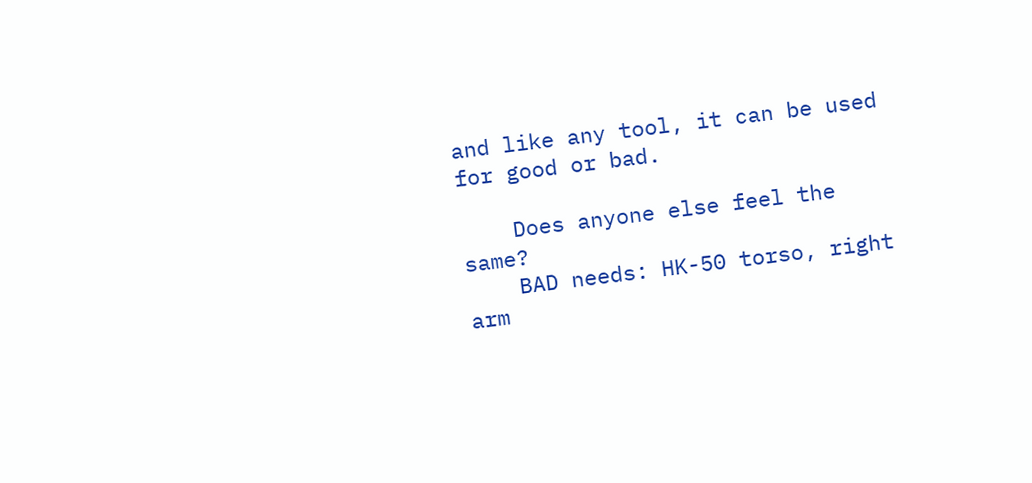and like any tool, it can be used for good or bad.

    Does anyone else feel the same?
    BAD needs: HK-50 torso, right arm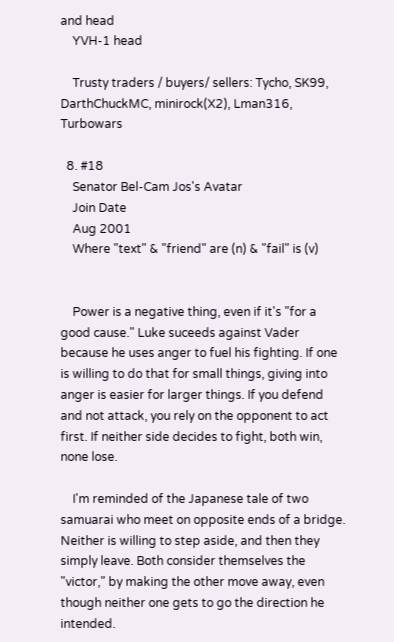and head
    YVH-1 head

    Trusty traders / buyers/ sellers: Tycho, SK99, DarthChuckMC, minirock(X2), Lman316, Turbowars

  8. #18
    Senator Bel-Cam Jos's Avatar
    Join Date
    Aug 2001
    Where "text" & "friend" are (n) & "fail" is (v)


    Power is a negative thing, even if it's "for a good cause." Luke suceeds against Vader because he uses anger to fuel his fighting. If one is willing to do that for small things, giving into anger is easier for larger things. If you defend and not attack, you rely on the opponent to act first. If neither side decides to fight, both win, none lose.

    I'm reminded of the Japanese tale of two samuarai who meet on opposite ends of a bridge. Neither is willing to step aside, and then they simply leave. Both consider themselves the "victor," by making the other move away, even though neither one gets to go the direction he intended.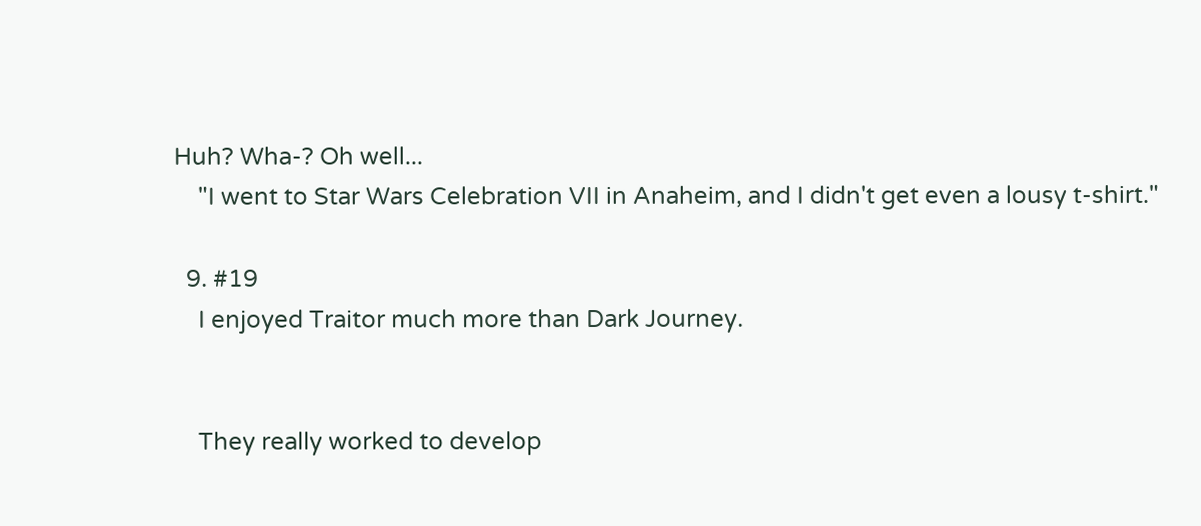Huh? Wha-? Oh well...
    "I went to Star Wars Celebration VII in Anaheim, and I didn't get even a lousy t-shirt."

  9. #19
    I enjoyed Traitor much more than Dark Journey.


    They really worked to develop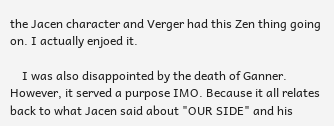the Jacen character and Verger had this Zen thing going on. I actually enjoed it.

    I was also disappointed by the death of Ganner. However, it served a purpose IMO. Because it all relates back to what Jacen said about "OUR SIDE" and his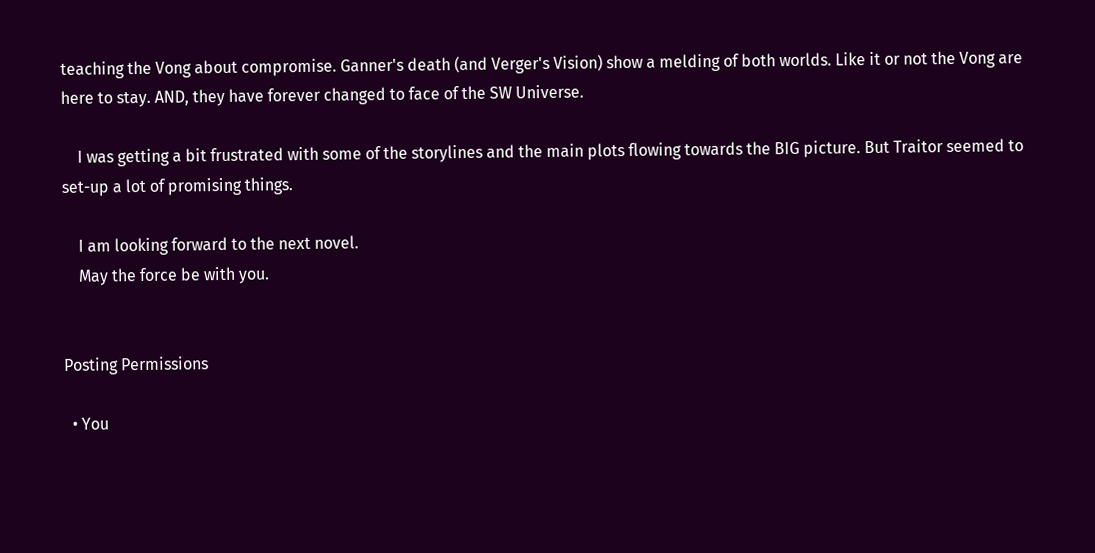teaching the Vong about compromise. Ganner's death (and Verger's Vision) show a melding of both worlds. Like it or not the Vong are here to stay. AND, they have forever changed to face of the SW Universe.

    I was getting a bit frustrated with some of the storylines and the main plots flowing towards the BIG picture. But Traitor seemed to set-up a lot of promising things.

    I am looking forward to the next novel.
    May the force be with you.


Posting Permissions

  • You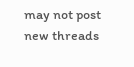may not post new threads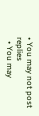• You may not post replies
  • You may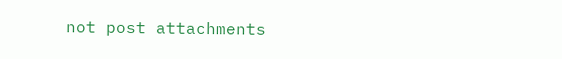not post attachments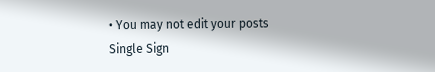• You may not edit your posts
Single Sign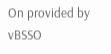On provided by vBSSO